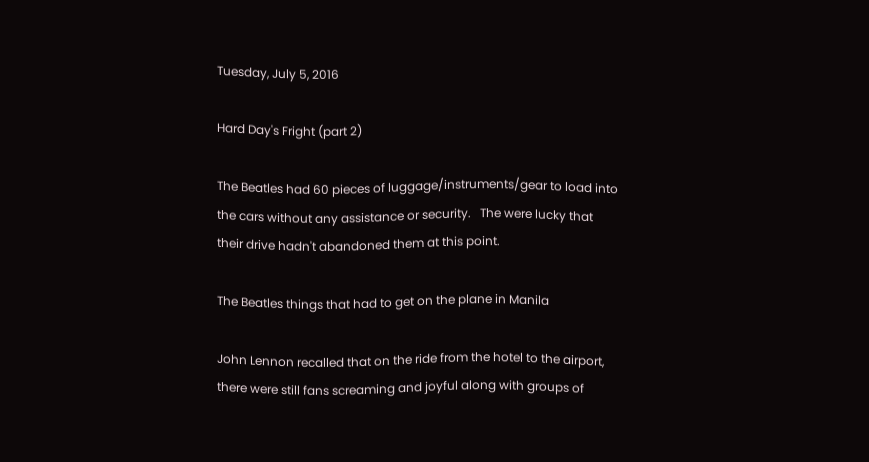Tuesday, July 5, 2016

Hard Day's Fright (part 2)

The Beatles had 60 pieces of luggage/instruments/gear to load into the cars without any assistance or security.   The were lucky that their drive hadn't abandoned them at this point.

The Beatles things that had to get on the plane in Manila

John Lennon recalled that on the ride from the hotel to the airport, there were still fans screaming and joyful along with groups of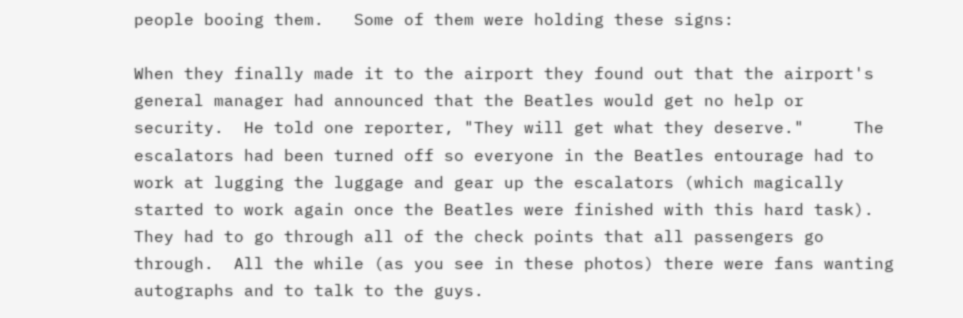people booing them.   Some of them were holding these signs:

When they finally made it to the airport they found out that the airport's general manager had announced that the Beatles would get no help or security.  He told one reporter, "They will get what they deserve."     The escalators had been turned off so everyone in the Beatles entourage had to work at lugging the luggage and gear up the escalators (which magically started to work again once the Beatles were finished with this hard task).   They had to go through all of the check points that all passengers go through.  All the while (as you see in these photos) there were fans wanting autographs and to talk to the guys.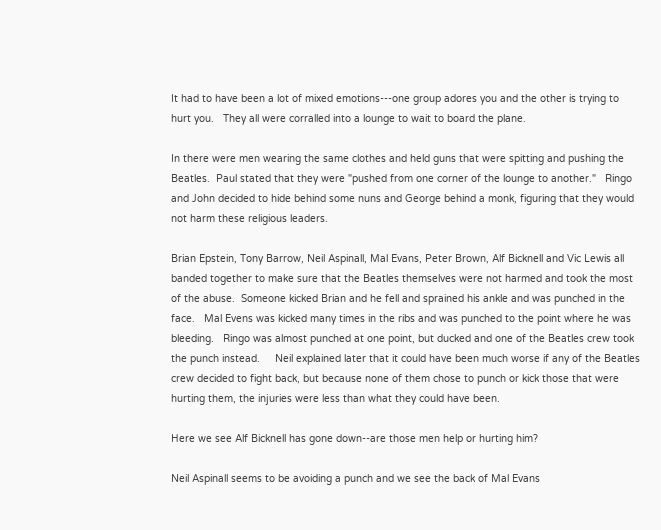It had to have been a lot of mixed emotions---one group adores you and the other is trying to hurt you.   They all were corralled into a lounge to wait to board the plane.

In there were men wearing the same clothes and held guns that were spitting and pushing the Beatles.  Paul stated that they were "pushed from one corner of the lounge to another."   Ringo and John decided to hide behind some nuns and George behind a monk, figuring that they would not harm these religious leaders.

Brian Epstein, Tony Barrow, Neil Aspinall, Mal Evans, Peter Brown, Alf Bicknell and Vic Lewis all banded together to make sure that the Beatles themselves were not harmed and took the most of the abuse.  Someone kicked Brian and he fell and sprained his ankle and was punched in the face.   Mal Evens was kicked many times in the ribs and was punched to the point where he was bleeding.   Ringo was almost punched at one point, but ducked and one of the Beatles crew took the punch instead.     Neil explained later that it could have been much worse if any of the Beatles crew decided to fight back, but because none of them chose to punch or kick those that were hurting them, the injuries were less than what they could have been.

Here we see Alf Bicknell has gone down--are those men help or hurting him?

Neil Aspinall seems to be avoiding a punch and we see the back of Mal Evans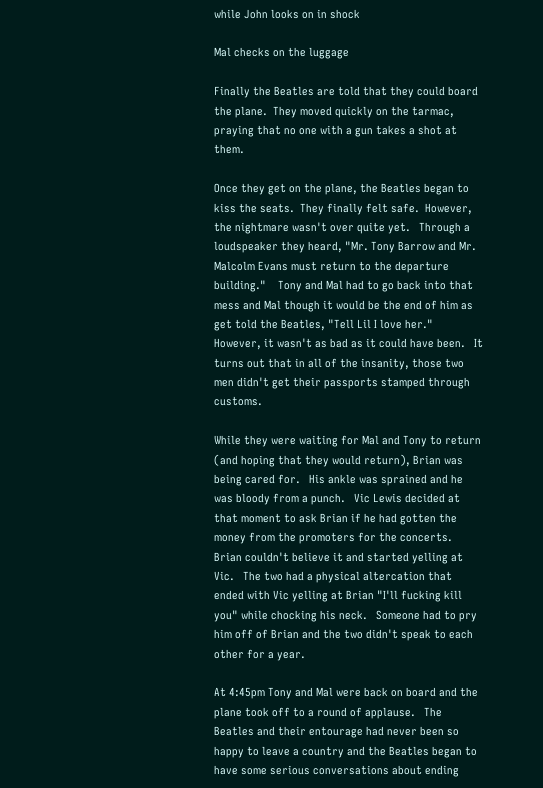while John looks on in shock

Mal checks on the luggage

Finally the Beatles are told that they could board the plane.  They moved quickly on the tarmac, praying that no one with a gun takes a shot at them.

Once they get on the plane, the Beatles began to kiss the seats.  They finally felt safe.  However, the nightmare wasn't over quite yet.   Through a loudspeaker they heard, "Mr. Tony Barrow and Mr. Malcolm Evans must return to the departure building."    Tony and Mal had to go back into that mess and Mal though it would be the end of him as get told the Beatles, "Tell Lil I love her."    However, it wasn't as bad as it could have been.   It turns out that in all of the insanity, those two men didn't get their passports stamped through customs.

While they were waiting for Mal and Tony to return (and hoping that they would return), Brian was being cared for.   His ankle was sprained and he was bloody from a punch.   Vic Lewis decided at that moment to ask Brian if he had gotten the money from the promoters for the concerts.    Brian couldn't believe it and started yelling at Vic.   The two had a physical altercation that ended with Vic yelling at Brian "I'll fucking kill you" while chocking his neck.   Someone had to pry him off of Brian and the two didn't speak to each other for a year.

At 4:45pm Tony and Mal were back on board and the plane took off to a round of applause.   The Beatles and their entourage had never been so happy to leave a country and the Beatles began to have some serious conversations about ending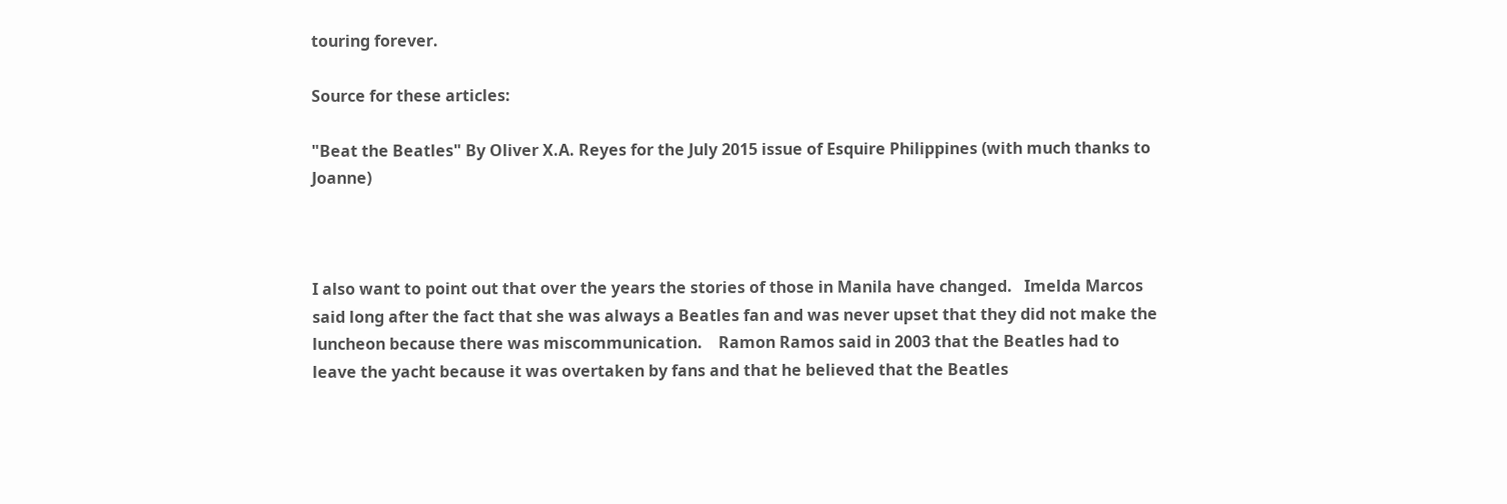touring forever.

Source for these articles:

"Beat the Beatles" By Oliver X.A. Reyes for the July 2015 issue of Esquire Philippines (with much thanks to Joanne)



I also want to point out that over the years the stories of those in Manila have changed.   Imelda Marcos said long after the fact that she was always a Beatles fan and was never upset that they did not make the luncheon because there was miscommunication.    Ramon Ramos said in 2003 that the Beatles had to leave the yacht because it was overtaken by fans and that he believed that the Beatles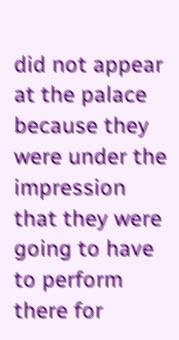did not appear at the palace because they were under the impression that they were going to have to perform there for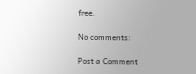free.

No comments:

Post a Comment